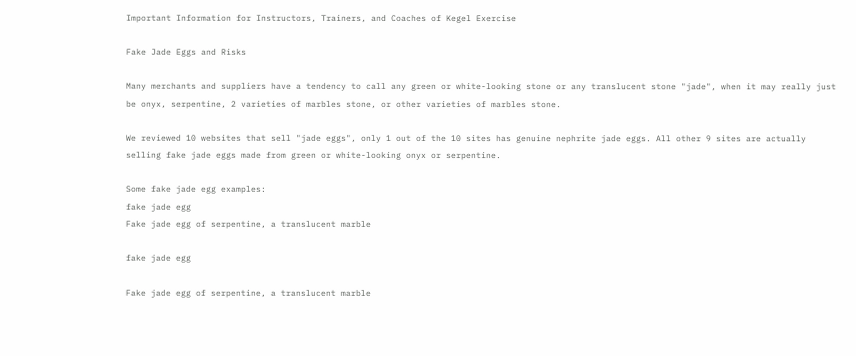Important Information for Instructors, Trainers, and Coaches of Kegel Exercise

Fake Jade Eggs and Risks

Many merchants and suppliers have a tendency to call any green or white-looking stone or any translucent stone "jade", when it may really just be onyx, serpentine, 2 varieties of marbles stone, or other varieties of marbles stone.

We reviewed 10 websites that sell "jade eggs", only 1 out of the 10 sites has genuine nephrite jade eggs. All other 9 sites are actually selling fake jade eggs made from green or white-looking onyx or serpentine.

Some fake jade egg examples:
fake jade egg
Fake jade egg of serpentine, a translucent marble

fake jade egg

Fake jade egg of serpentine, a translucent marble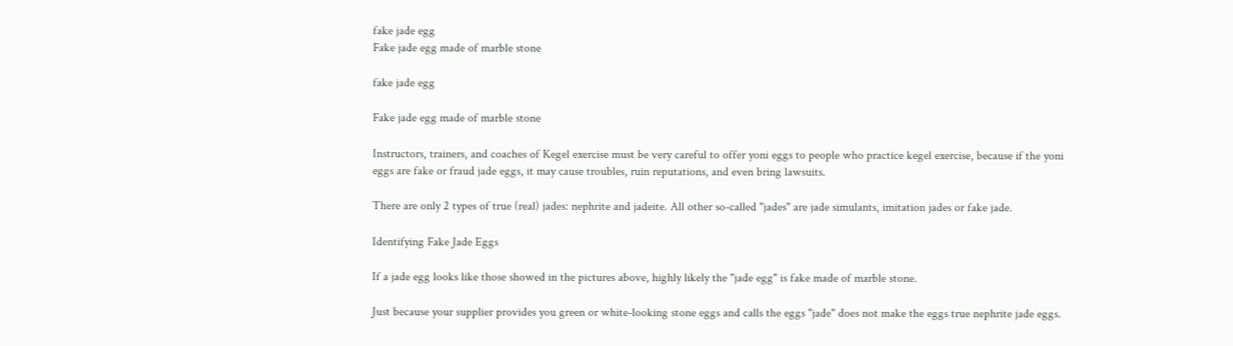fake jade egg
Fake jade egg made of marble stone

fake jade egg

Fake jade egg made of marble stone

Instructors, trainers, and coaches of Kegel exercise must be very careful to offer yoni eggs to people who practice kegel exercise, because if the yoni eggs are fake or fraud jade eggs, it may cause troubles, ruin reputations, and even bring lawsuits.

There are only 2 types of true (real) jades: nephrite and jadeite. All other so-called "jades" are jade simulants, imitation jades or fake jade.

Identifying Fake Jade Eggs

If a jade egg looks like those showed in the pictures above, highly likely the "jade egg" is fake made of marble stone.

Just because your supplier provides you green or white-looking stone eggs and calls the eggs "jade" does not make the eggs true nephrite jade eggs.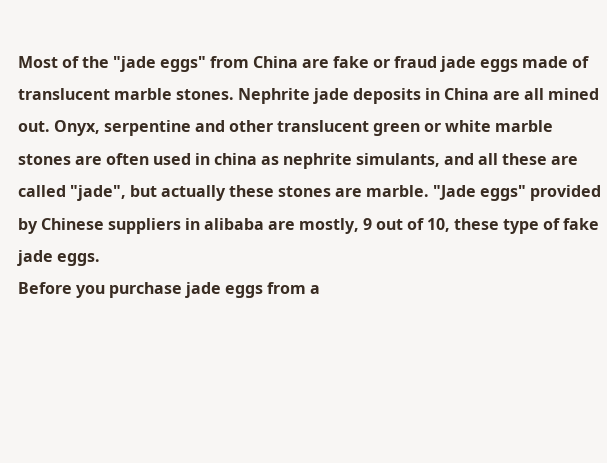Most of the "jade eggs" from China are fake or fraud jade eggs made of translucent marble stones. Nephrite jade deposits in China are all mined out. Onyx, serpentine and other translucent green or white marble stones are often used in china as nephrite simulants, and all these are called "jade", but actually these stones are marble. "Jade eggs" provided by Chinese suppliers in alibaba are mostly, 9 out of 10, these type of fake jade eggs.
Before you purchase jade eggs from a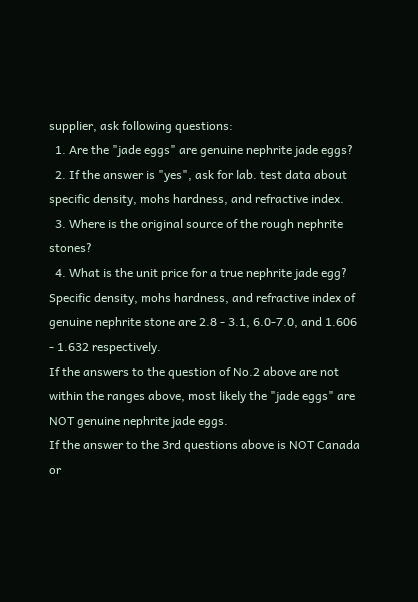supplier, ask following questions:
  1. Are the "jade eggs" are genuine nephrite jade eggs?
  2. If the answer is "yes", ask for lab. test data about specific density, mohs hardness, and refractive index.
  3. Where is the original source of the rough nephrite stones?
  4. What is the unit price for a true nephrite jade egg?
Specific density, mohs hardness, and refractive index of genuine nephrite stone are 2.8 - 3.1, 6.0-7.0, and 1.606 - 1.632 respectively.
If the answers to the question of No.2 above are not within the ranges above, most likely the "jade eggs" are NOT genuine nephrite jade eggs.
If the answer to the 3rd questions above is NOT Canada or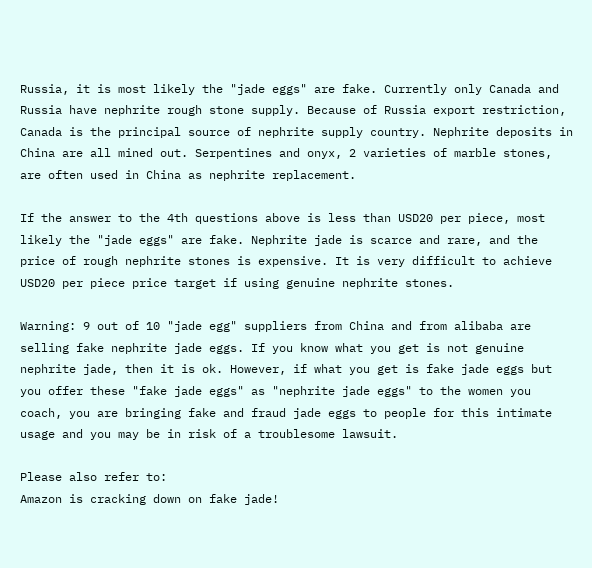Russia, it is most likely the "jade eggs" are fake. Currently only Canada and Russia have nephrite rough stone supply. Because of Russia export restriction, Canada is the principal source of nephrite supply country. Nephrite deposits in China are all mined out. Serpentines and onyx, 2 varieties of marble stones, are often used in China as nephrite replacement.

If the answer to the 4th questions above is less than USD20 per piece, most likely the "jade eggs" are fake. Nephrite jade is scarce and rare, and the price of rough nephrite stones is expensive. It is very difficult to achieve USD20 per piece price target if using genuine nephrite stones.

Warning: 9 out of 10 "jade egg" suppliers from China and from alibaba are selling fake nephrite jade eggs. If you know what you get is not genuine nephrite jade, then it is ok. However, if what you get is fake jade eggs but you offer these "fake jade eggs" as "nephrite jade eggs" to the women you coach, you are bringing fake and fraud jade eggs to people for this intimate usage and you may be in risk of a troublesome lawsuit.

Please also refer to:
Amazon is cracking down on fake jade!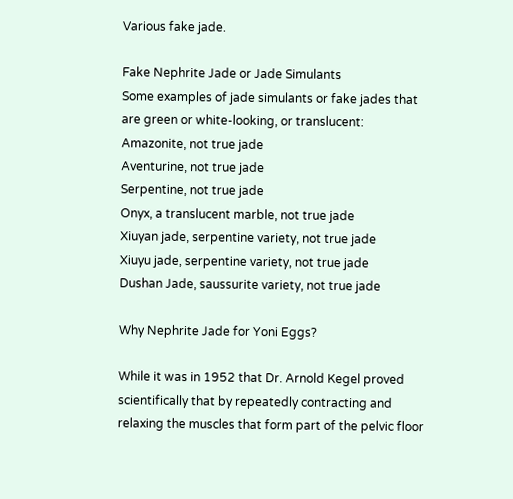Various fake jade.

Fake Nephrite Jade or Jade Simulants
Some examples of jade simulants or fake jades that are green or white-looking, or translucent:
Amazonite, not true jade
Aventurine, not true jade
Serpentine, not true jade
Onyx, a translucent marble, not true jade
Xiuyan jade, serpentine variety, not true jade
Xiuyu jade, serpentine variety, not true jade
Dushan Jade, saussurite variety, not true jade

Why Nephrite Jade for Yoni Eggs?

While it was in 1952 that Dr. Arnold Kegel proved scientifically that by repeatedly contracting and relaxing the muscles that form part of the pelvic floor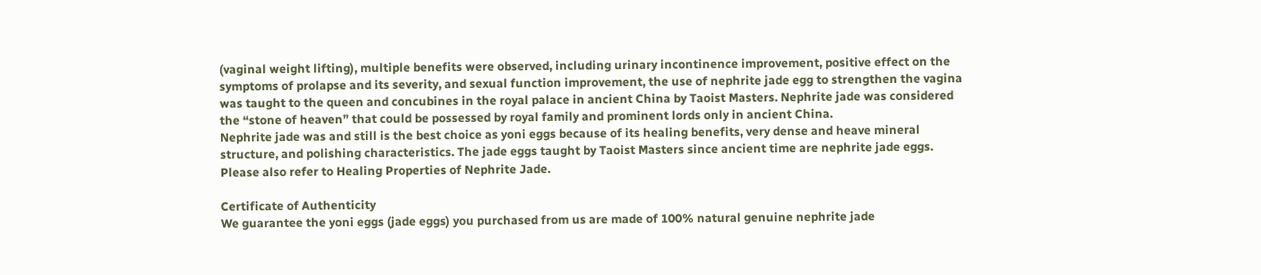(vaginal weight lifting), multiple benefits were observed, including urinary incontinence improvement, positive effect on the symptoms of prolapse and its severity, and sexual function improvement, the use of nephrite jade egg to strengthen the vagina was taught to the queen and concubines in the royal palace in ancient China by Taoist Masters. Nephrite jade was considered the “stone of heaven” that could be possessed by royal family and prominent lords only in ancient China.
Nephrite jade was and still is the best choice as yoni eggs because of its healing benefits, very dense and heave mineral structure, and polishing characteristics. The jade eggs taught by Taoist Masters since ancient time are nephrite jade eggs. Please also refer to Healing Properties of Nephrite Jade.

Certificate of Authenticity
We guarantee the yoni eggs (jade eggs) you purchased from us are made of 100% natural genuine nephrite jade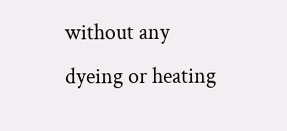without any dyeing or heating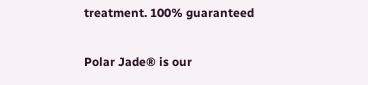treatment. 100% guaranteed

Polar Jade® is our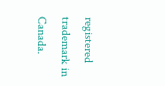registered trademark in Canada.